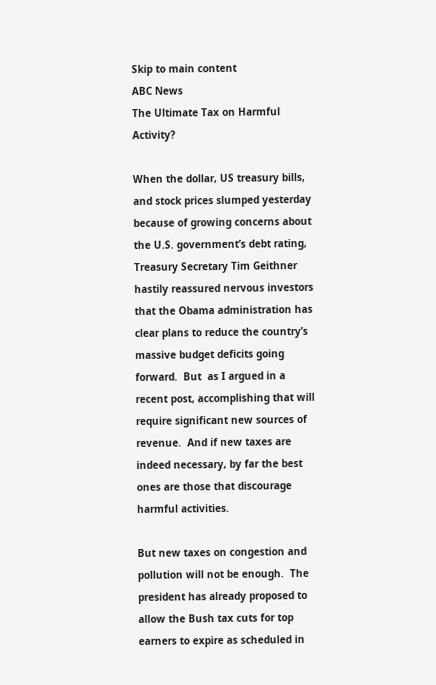Skip to main content
ABC News
The Ultimate Tax on Harmful Activity?

When the dollar, US treasury bills, and stock prices slumped yesterday because of growing concerns about the U.S. government’s debt rating, Treasury Secretary Tim Geithner hastily reassured nervous investors that the Obama administration has clear plans to reduce the country’s massive budget deficits going forward.  But  as I argued in a recent post, accomplishing that will require significant new sources of revenue.  And if new taxes are indeed necessary, by far the best ones are those that discourage harmful activities.

But new taxes on congestion and pollution will not be enough.  The president has already proposed to allow the Bush tax cuts for top earners to expire as scheduled in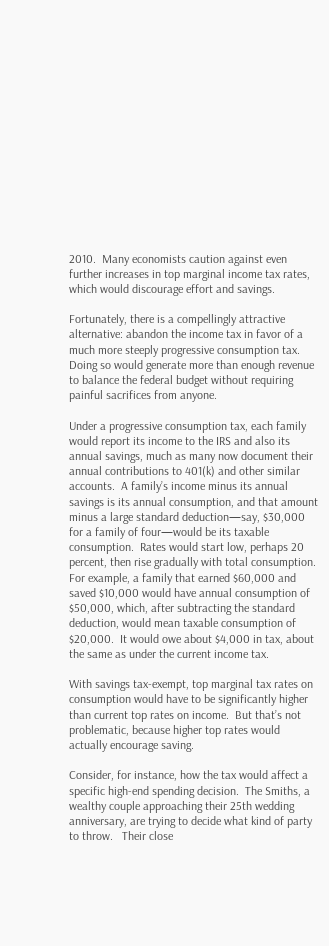2010.  Many economists caution against even further increases in top marginal income tax rates, which would discourage effort and savings.

Fortunately, there is a compellingly attractive alternative: abandon the income tax in favor of a much more steeply progressive consumption tax.  Doing so would generate more than enough revenue to balance the federal budget without requiring painful sacrifices from anyone.

Under a progressive consumption tax, each family would report its income to the IRS and also its annual savings, much as many now document their annual contributions to 401(k) and other similar accounts.  A family’s income minus its annual savings is its annual consumption, and that amount minus a large standard deduction—say, $30,000 for a family of four—would be its taxable consumption.  Rates would start low, perhaps 20 percent, then rise gradually with total consumption.  For example, a family that earned $60,000 and saved $10,000 would have annual consumption of $50,000, which, after subtracting the standard deduction, would mean taxable consumption of $20,000.  It would owe about $4,000 in tax, about the same as under the current income tax.

With savings tax-exempt, top marginal tax rates on consumption would have to be significantly higher than current top rates on income.  But that’s not problematic, because higher top rates would actually encourage saving.

Consider, for instance, how the tax would affect a specific high-end spending decision.  The Smiths, a wealthy couple approaching their 25th wedding anniversary, are trying to decide what kind of party to throw.   Their close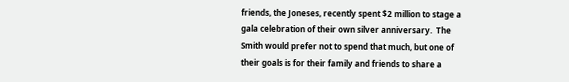friends, the Joneses, recently spent $2 million to stage a gala celebration of their own silver anniversary.  The Smith would prefer not to spend that much, but one of their goals is for their family and friends to share a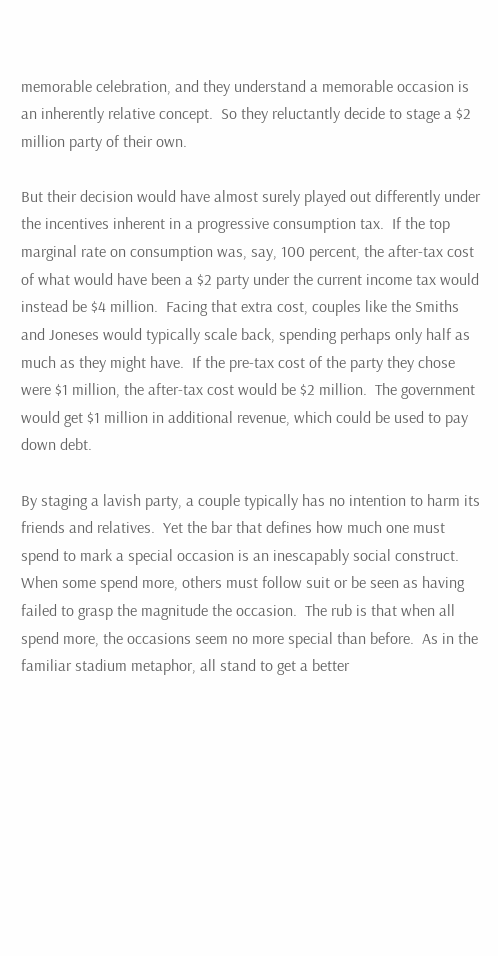memorable celebration, and they understand a memorable occasion is an inherently relative concept.  So they reluctantly decide to stage a $2 million party of their own.

But their decision would have almost surely played out differently under the incentives inherent in a progressive consumption tax.  If the top marginal rate on consumption was, say, 100 percent, the after-tax cost of what would have been a $2 party under the current income tax would instead be $4 million.  Facing that extra cost, couples like the Smiths and Joneses would typically scale back, spending perhaps only half as much as they might have.  If the pre-tax cost of the party they chose were $1 million, the after-tax cost would be $2 million.  The government would get $1 million in additional revenue, which could be used to pay down debt.

By staging a lavish party, a couple typically has no intention to harm its friends and relatives.  Yet the bar that defines how much one must spend to mark a special occasion is an inescapably social construct.  When some spend more, others must follow suit or be seen as having failed to grasp the magnitude the occasion.  The rub is that when all spend more, the occasions seem no more special than before.  As in the familiar stadium metaphor, all stand to get a better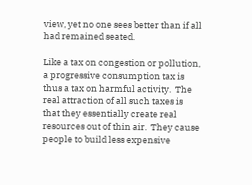view, yet no one sees better than if all had remained seated.

Like a tax on congestion or pollution, a progressive consumption tax is thus a tax on harmful activity.  The real attraction of all such taxes is that they essentially create real resources out of thin air.  They cause people to build less expensive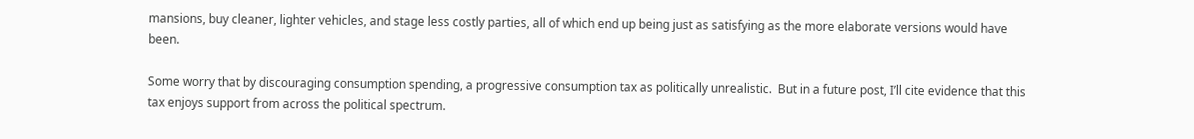mansions, buy cleaner, lighter vehicles, and stage less costly parties, all of which end up being just as satisfying as the more elaborate versions would have been.

Some worry that by discouraging consumption spending, a progressive consumption tax as politically unrealistic.  But in a future post, I’ll cite evidence that this tax enjoys support from across the political spectrum.